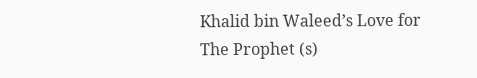Khalid bin Waleed’s Love for The Prophet (s)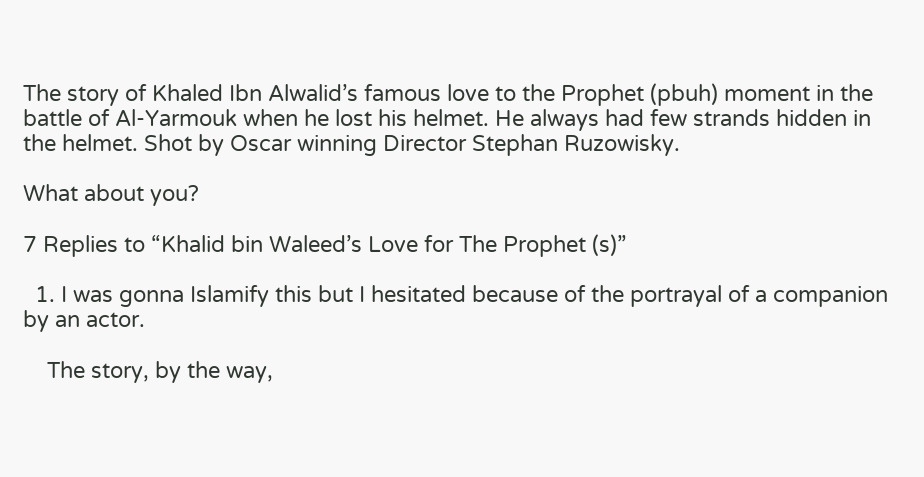The story of Khaled Ibn Alwalid’s famous love to the Prophet (pbuh) moment in the battle of Al-Yarmouk when he lost his helmet. He always had few strands hidden in the helmet. Shot by Oscar winning Director Stephan Ruzowisky.

What about you?

7 Replies to “Khalid bin Waleed’s Love for The Prophet (s)”

  1. I was gonna Islamify this but I hesitated because of the portrayal of a companion by an actor.

    The story, by the way,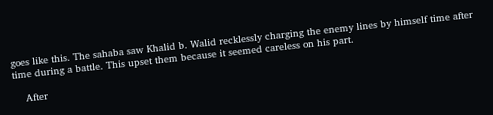goes like this. The sahaba saw Khalid b. Walid recklessly charging the enemy lines by himself time after time during a battle. This upset them because it seemed careless on his part.

    After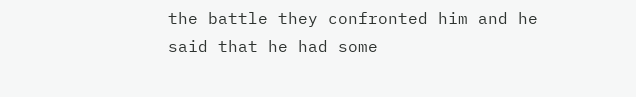the battle they confronted him and he said that he had some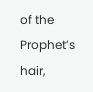of the Prophet’s hair,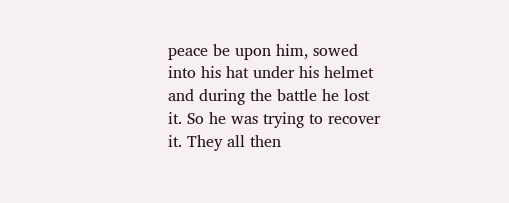peace be upon him, sowed into his hat under his helmet and during the battle he lost it. So he was trying to recover it. They all then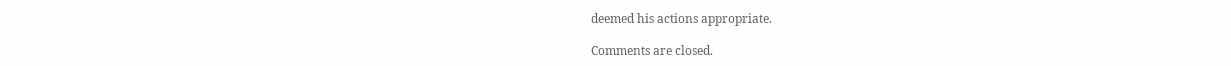deemed his actions appropriate.

Comments are closed.